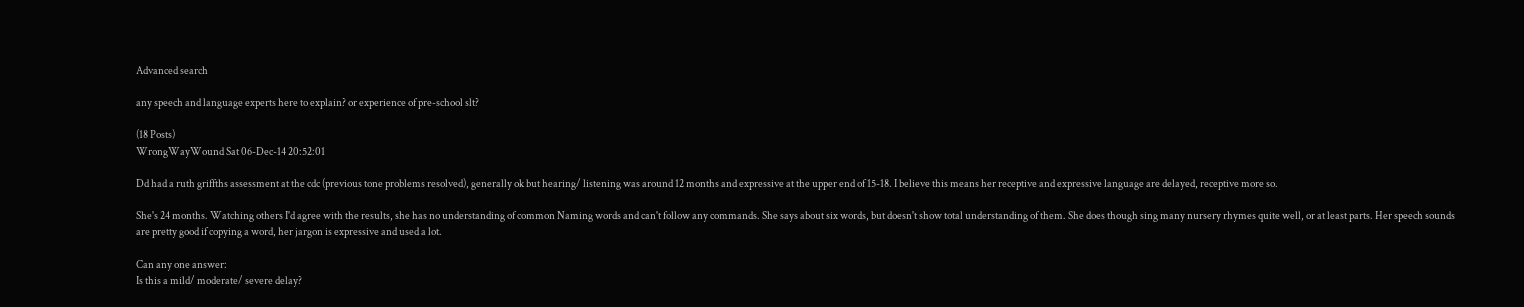Advanced search

any speech and language experts here to explain? or experience of pre-school slt?

(18 Posts)
WrongWayWound Sat 06-Dec-14 20:52:01

Dd had a ruth griffths assessment at the cdc (previous tone problems resolved), generally ok but hearing/ listening was around 12 months and expressive at the upper end of 15-18. I believe this means her receptive and expressive language are delayed, receptive more so.

She's 24 months. Watching others I'd agree with the results, she has no understanding of common Naming words and can't follow any commands. She says about six words, but doesn't show total understanding of them. She does though sing many nursery rhymes quite well, or at least parts. Her speech sounds are pretty good if copying a word, her jargon is expressive and used a lot.

Can any one answer:
Is this a mild/ moderate/ severe delay?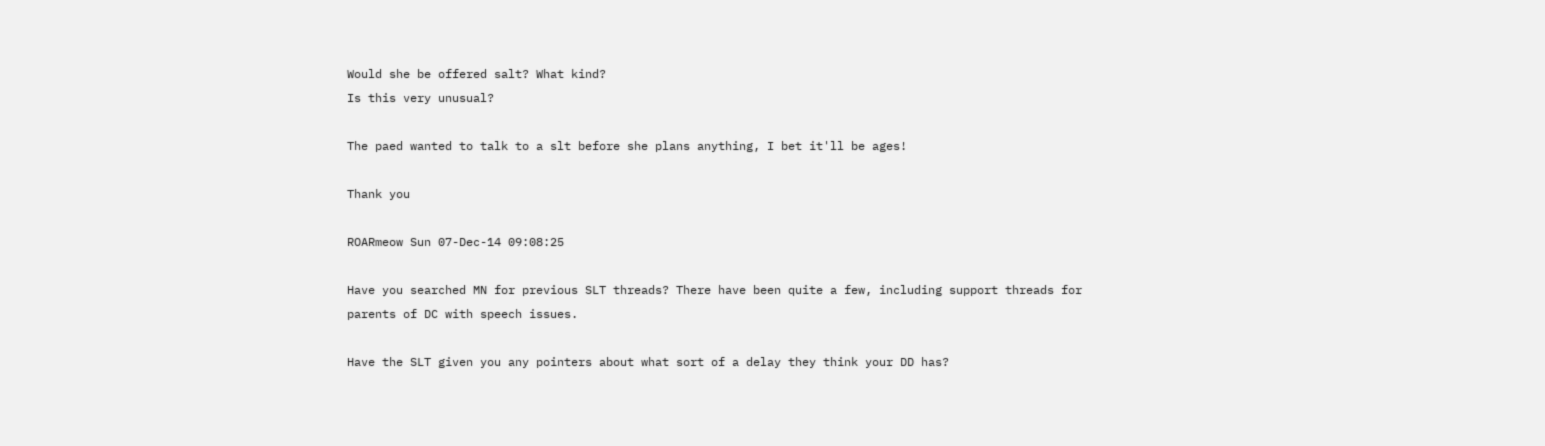Would she be offered salt? What kind?
Is this very unusual?

The paed wanted to talk to a slt before she plans anything, I bet it'll be ages!

Thank you

ROARmeow Sun 07-Dec-14 09:08:25

Have you searched MN for previous SLT threads? There have been quite a few, including support threads for parents of DC with speech issues.

Have the SLT given you any pointers about what sort of a delay they think your DD has?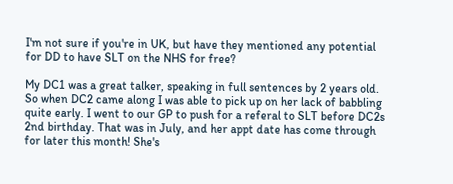I'm not sure if you're in UK, but have they mentioned any potential for DD to have SLT on the NHS for free?

My DC1 was a great talker, speaking in full sentences by 2 years old. So when DC2 came along I was able to pick up on her lack of babbling quite early. I went to our GP to push for a referal to SLT before DC2s 2nd birthday. That was in July, and her appt date has come through for later this month! She's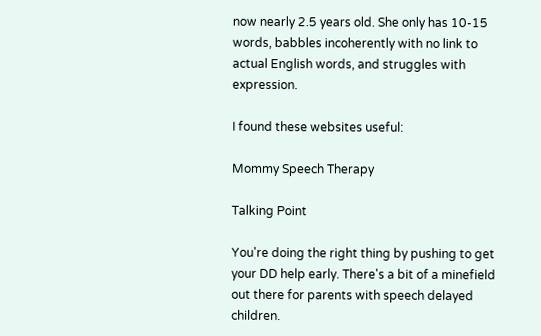now nearly 2.5 years old. She only has 10-15 words, babbles incoherently with no link to actual English words, and struggles with expression.

I found these websites useful:

Mommy Speech Therapy

Talking Point

You're doing the right thing by pushing to get your DD help early. There's a bit of a minefield out there for parents with speech delayed children.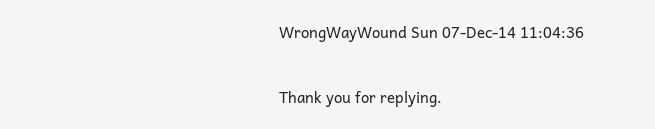WrongWayWound Sun 07-Dec-14 11:04:36

Thank you for replying.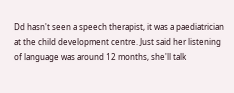Dd hasn't seen a speech therapist, it was a paediatrician at the child development centre. Just said her listening of language was around 12 months, she'll talk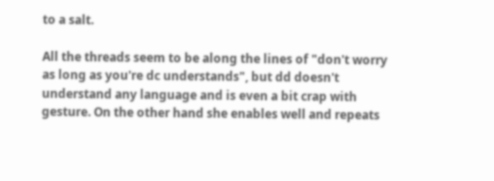to a salt.

All the threads seem to be along the lines of "don't worry as long as you're dc understands", but dd doesn't understand any language and is even a bit crap with gesture. On the other hand she enables well and repeats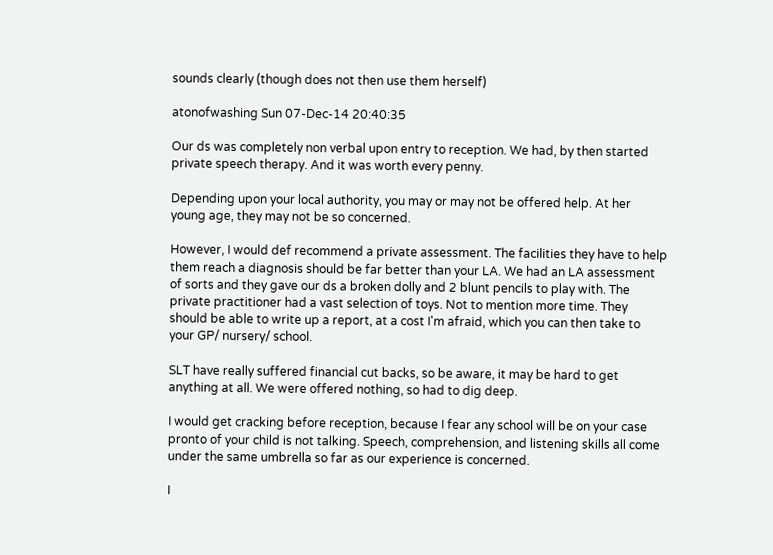sounds clearly (though does not then use them herself)

atonofwashing Sun 07-Dec-14 20:40:35

Our ds was completely non verbal upon entry to reception. We had, by then started private speech therapy. And it was worth every penny.

Depending upon your local authority, you may or may not be offered help. At her young age, they may not be so concerned.

However, I would def recommend a private assessment. The facilities they have to help them reach a diagnosis should be far better than your LA. We had an LA assessment of sorts and they gave our ds a broken dolly and 2 blunt pencils to play with. The private practitioner had a vast selection of toys. Not to mention more time. They should be able to write up a report, at a cost I'm afraid, which you can then take to your GP/ nursery/ school.

SLT have really suffered financial cut backs, so be aware, it may be hard to get anything at all. We were offered nothing, so had to dig deep.

I would get cracking before reception, because I fear any school will be on your case pronto of your child is not talking. Speech, comprehension, and listening skills all come under the same umbrella so far as our experience is concerned.

I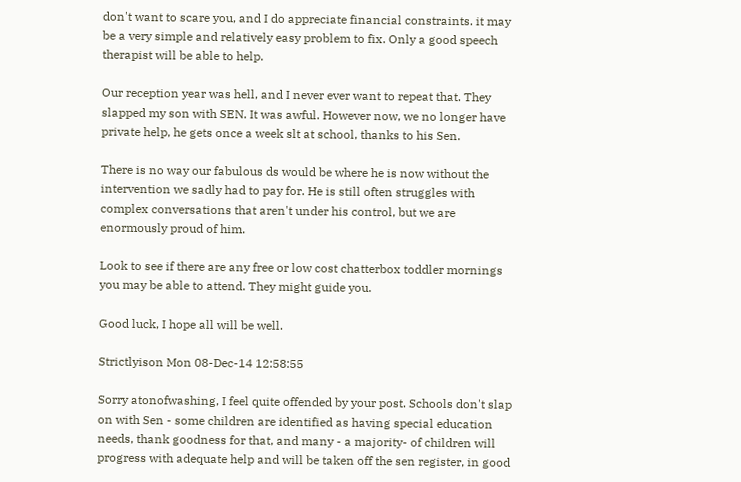don't want to scare you, and I do appreciate financial constraints. it may be a very simple and relatively easy problem to fix. Only a good speech therapist will be able to help.

Our reception year was hell, and I never ever want to repeat that. They slapped my son with SEN. It was awful. However now, we no longer have private help, he gets once a week slt at school, thanks to his Sen.

There is no way our fabulous ds would be where he is now without the intervention we sadly had to pay for. He is still often struggles with complex conversations that aren't under his control, but we are enormously proud of him.

Look to see if there are any free or low cost chatterbox toddler mornings you may be able to attend. They might guide you.

Good luck, I hope all will be well.

Strictlyison Mon 08-Dec-14 12:58:55

Sorry atonofwashing, I feel quite offended by your post. Schools don't slap on with Sen - some children are identified as having special education needs, thank goodness for that, and many - a majority- of children will progress with adequate help and will be taken off the sen register, in good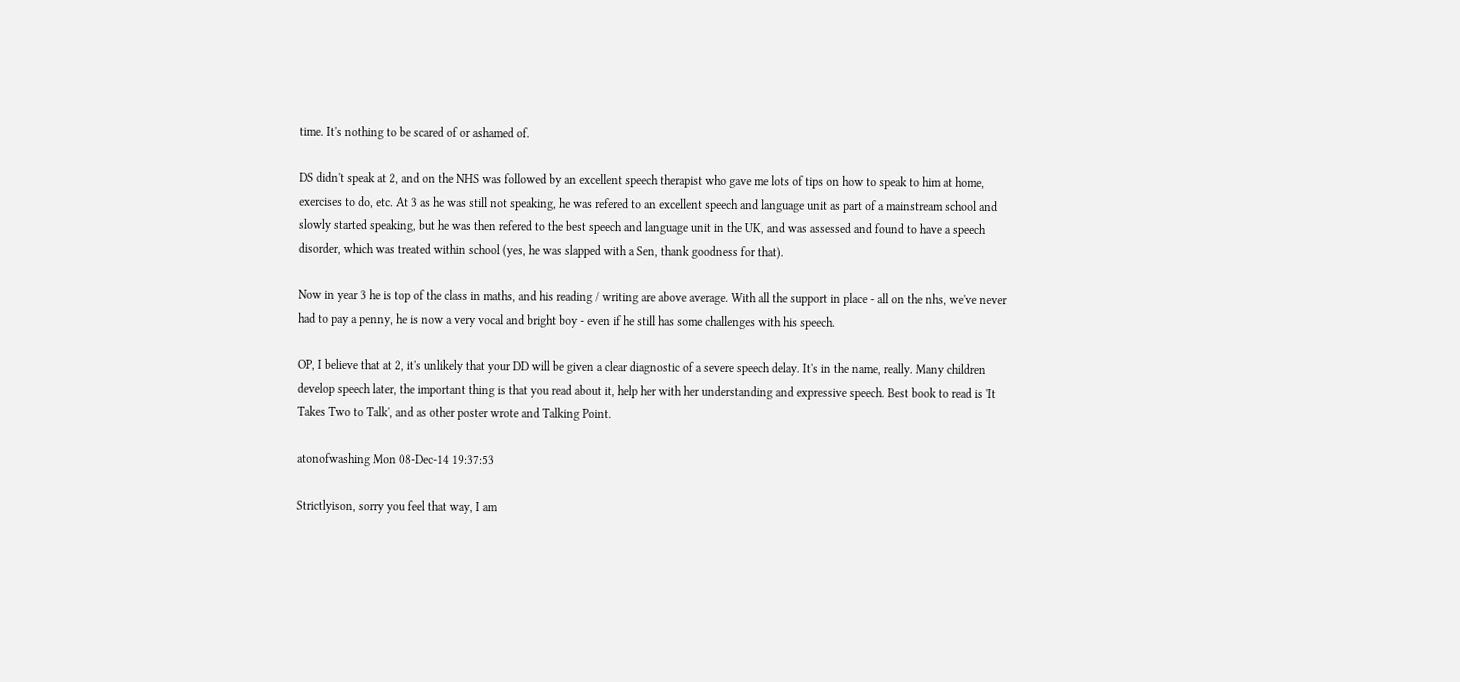time. It's nothing to be scared of or ashamed of.

DS didn't speak at 2, and on the NHS was followed by an excellent speech therapist who gave me lots of tips on how to speak to him at home, exercises to do, etc. At 3 as he was still not speaking, he was refered to an excellent speech and language unit as part of a mainstream school and slowly started speaking, but he was then refered to the best speech and language unit in the UK, and was assessed and found to have a speech disorder, which was treated within school (yes, he was slapped with a Sen, thank goodness for that).

Now in year 3 he is top of the class in maths, and his reading / writing are above average. With all the support in place - all on the nhs, we've never had to pay a penny, he is now a very vocal and bright boy - even if he still has some challenges with his speech.

OP, I believe that at 2, it's unlikely that your DD will be given a clear diagnostic of a severe speech delay. It's in the name, really. Many children develop speech later, the important thing is that you read about it, help her with her understanding and expressive speech. Best book to read is 'It Takes Two to Talk', and as other poster wrote and Talking Point.

atonofwashing Mon 08-Dec-14 19:37:53

Strictlyison, sorry you feel that way, I am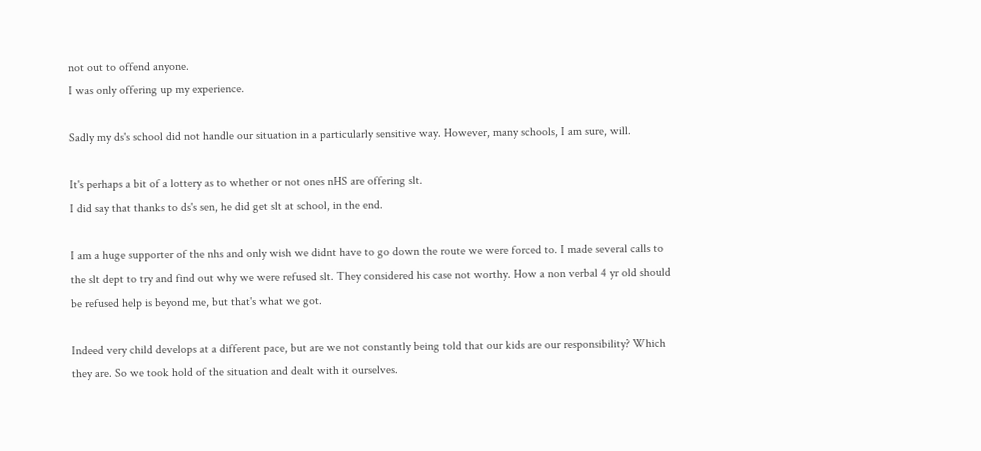not out to offend anyone.
I was only offering up my experience.

Sadly my ds's school did not handle our situation in a particularly sensitive way. However, many schools, I am sure, will.

It's perhaps a bit of a lottery as to whether or not ones nHS are offering slt.
I did say that thanks to ds's sen, he did get slt at school, in the end.

I am a huge supporter of the nhs and only wish we didnt have to go down the route we were forced to. I made several calls to the slt dept to try and find out why we were refused slt. They considered his case not worthy. How a non verbal 4 yr old should be refused help is beyond me, but that's what we got.

Indeed very child develops at a different pace, but are we not constantly being told that our kids are our responsibility? Which they are. So we took hold of the situation and dealt with it ourselves.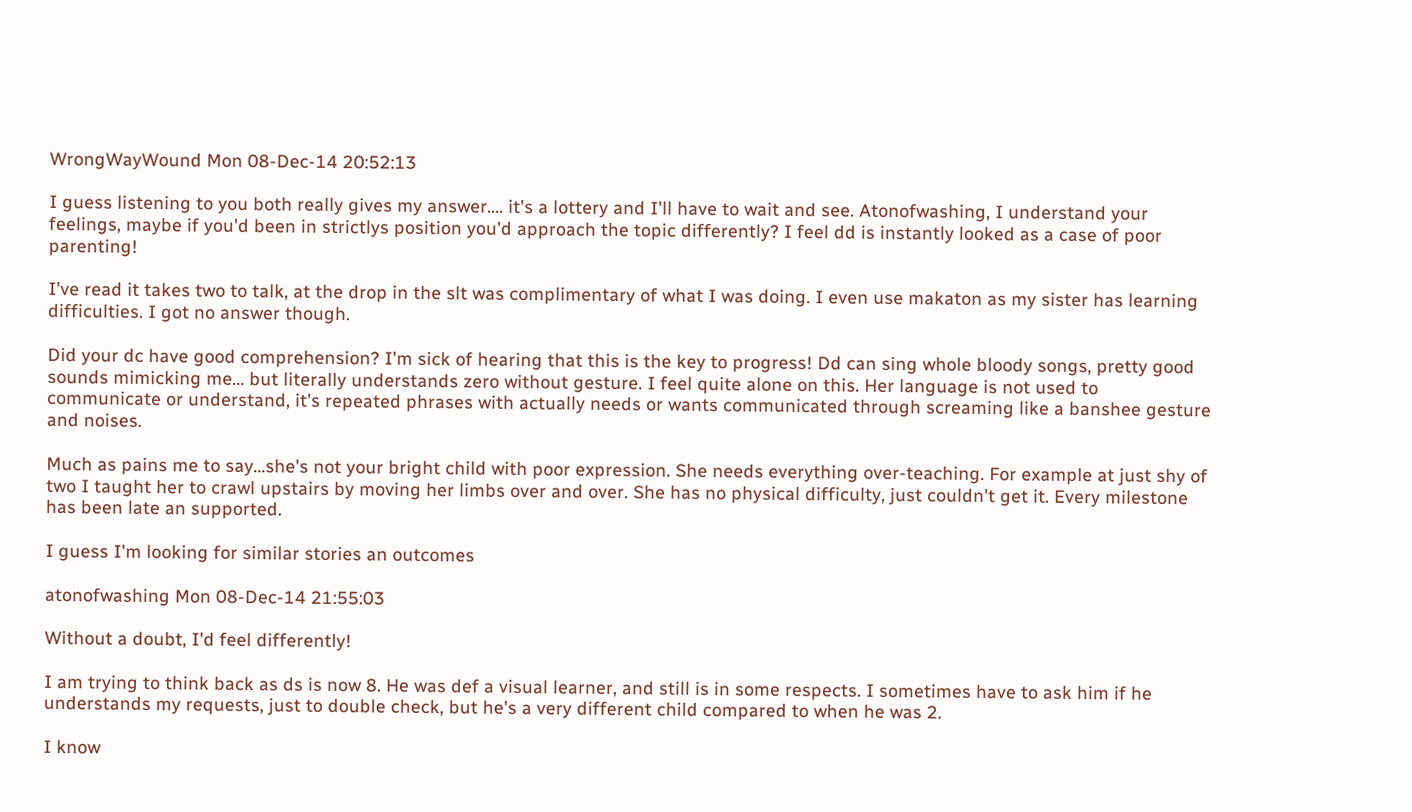WrongWayWound Mon 08-Dec-14 20:52:13

I guess listening to you both really gives my answer.... it's a lottery and I'll have to wait and see. Atonofwashing, I understand your feelings, maybe if you'd been in strictlys position you'd approach the topic differently? I feel dd is instantly looked as a case of poor parenting!

I've read it takes two to talk, at the drop in the slt was complimentary of what I was doing. I even use makaton as my sister has learning difficulties. I got no answer though.

Did your dc have good comprehension? I'm sick of hearing that this is the key to progress! Dd can sing whole bloody songs, pretty good sounds mimicking me... but literally understands zero without gesture. I feel quite alone on this. Her language is not used to communicate or understand, it's repeated phrases with actually needs or wants communicated through screaming like a banshee gesture and noises.

Much as pains me to say...she's not your bright child with poor expression. She needs everything over-teaching. For example at just shy of two I taught her to crawl upstairs by moving her limbs over and over. She has no physical difficulty, just couldn't get it. Every milestone has been late an supported.

I guess I'm looking for similar stories an outcomes

atonofwashing Mon 08-Dec-14 21:55:03

Without a doubt, I'd feel differently!

I am trying to think back as ds is now 8. He was def a visual learner, and still is in some respects. I sometimes have to ask him if he understands my requests, just to double check, but he's a very different child compared to when he was 2.

I know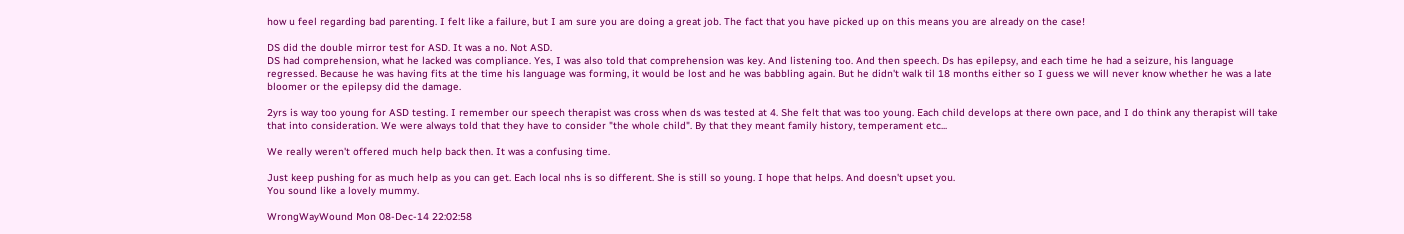how u feel regarding bad parenting. I felt like a failure, but I am sure you are doing a great job. The fact that you have picked up on this means you are already on the case!

DS did the double mirror test for ASD. It was a no. Not ASD.
DS had comprehension, what he lacked was compliance. Yes, I was also told that comprehension was key. And listening too. And then speech. Ds has epilepsy, and each time he had a seizure, his language regressed. Because he was having fits at the time his language was forming, it would be lost and he was babbling again. But he didn't walk til 18 months either so I guess we will never know whether he was a late bloomer or the epilepsy did the damage.

2yrs is way too young for ASD testing. I remember our speech therapist was cross when ds was tested at 4. She felt that was too young. Each child develops at there own pace, and I do think any therapist will take that into consideration. We were always told that they have to consider "the whole child". By that they meant family history, temperament etc...

We really weren't offered much help back then. It was a confusing time.

Just keep pushing for as much help as you can get. Each local nhs is so different. She is still so young. I hope that helps. And doesn't upset you.
You sound like a lovely mummy.

WrongWayWound Mon 08-Dec-14 22:02:58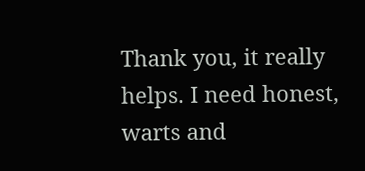Thank you, it really helps. I need honest, warts and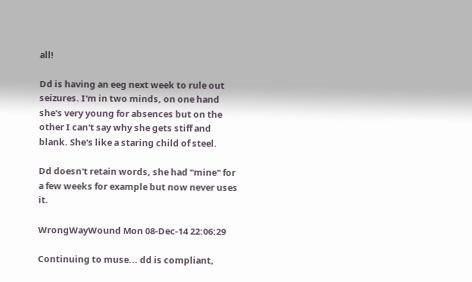all!

Dd is having an eeg next week to rule out seizures. I'm in two minds, on one hand she's very young for absences but on the other I can't say why she gets stiff and blank. She's like a staring child of steel.

Dd doesn't retain words, she had "mine" for a few weeks for example but now never uses it.

WrongWayWound Mon 08-Dec-14 22:06:29

Continuing to muse... dd is compliant,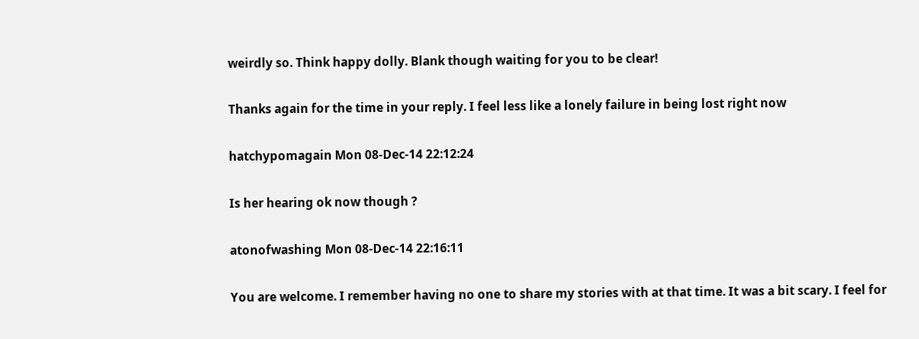weirdly so. Think happy dolly. Blank though waiting for you to be clear!

Thanks again for the time in your reply. I feel less like a lonely failure in being lost right now

hatchypomagain Mon 08-Dec-14 22:12:24

Is her hearing ok now though ?

atonofwashing Mon 08-Dec-14 22:16:11

You are welcome. I remember having no one to share my stories with at that time. It was a bit scary. I feel for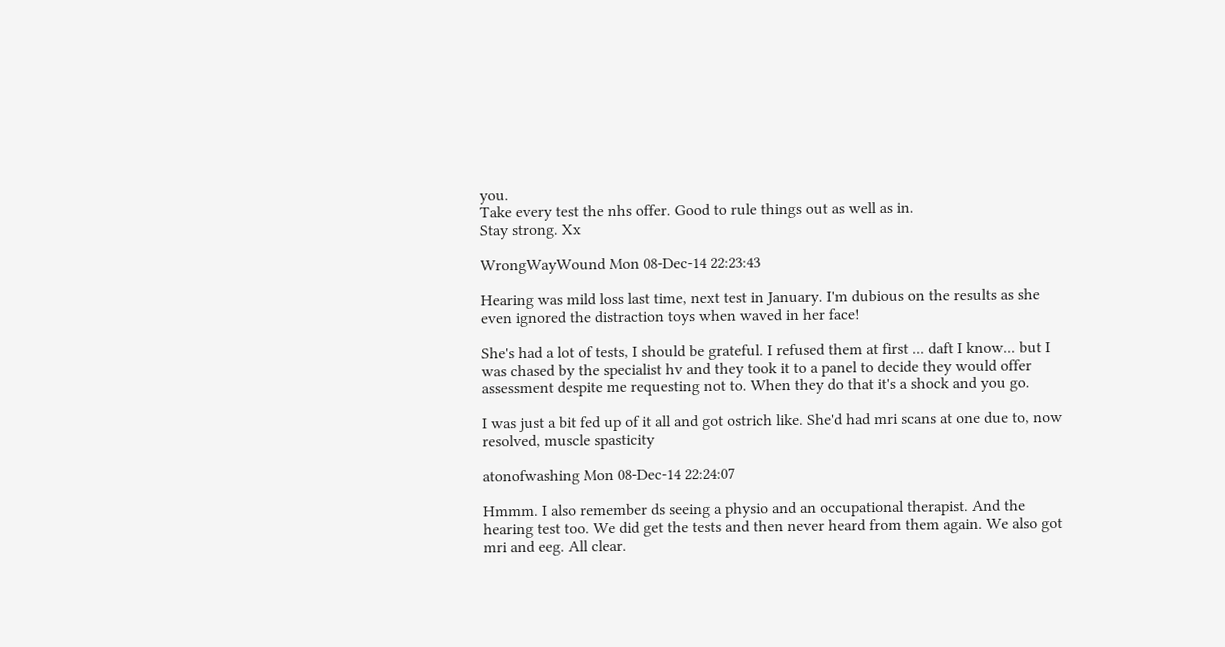you.
Take every test the nhs offer. Good to rule things out as well as in.
Stay strong. Xx

WrongWayWound Mon 08-Dec-14 22:23:43

Hearing was mild loss last time, next test in January. I'm dubious on the results as she even ignored the distraction toys when waved in her face!

She's had a lot of tests, I should be grateful. I refused them at first ... daft I know... but I was chased by the specialist hv and they took it to a panel to decide they would offer assessment despite me requesting not to. When they do that it's a shock and you go.

I was just a bit fed up of it all and got ostrich like. She'd had mri scans at one due to, now resolved, muscle spasticity

atonofwashing Mon 08-Dec-14 22:24:07

Hmmm. I also remember ds seeing a physio and an occupational therapist. And the hearing test too. We did get the tests and then never heard from them again. We also got mri and eeg. All clear.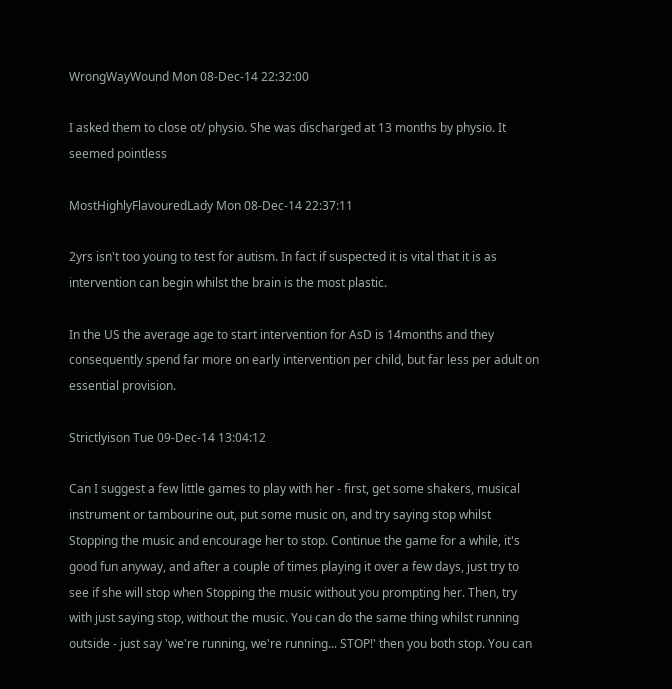WrongWayWound Mon 08-Dec-14 22:32:00

I asked them to close ot/ physio. She was discharged at 13 months by physio. It seemed pointless

MostHighlyFlavouredLady Mon 08-Dec-14 22:37:11

2yrs isn't too young to test for autism. In fact if suspected it is vital that it is as intervention can begin whilst the brain is the most plastic.

In the US the average age to start intervention for AsD is 14months and they consequently spend far more on early intervention per child, but far less per adult on essential provision.

Strictlyison Tue 09-Dec-14 13:04:12

Can I suggest a few little games to play with her - first, get some shakers, musical instrument or tambourine out, put some music on, and try saying stop whilst Stopping the music and encourage her to stop. Continue the game for a while, it's good fun anyway, and after a couple of times playing it over a few days, just try to see if she will stop when Stopping the music without you prompting her. Then, try with just saying stop, without the music. You can do the same thing whilst running outside - just say 'we're running, we're running... STOP!' then you both stop. You can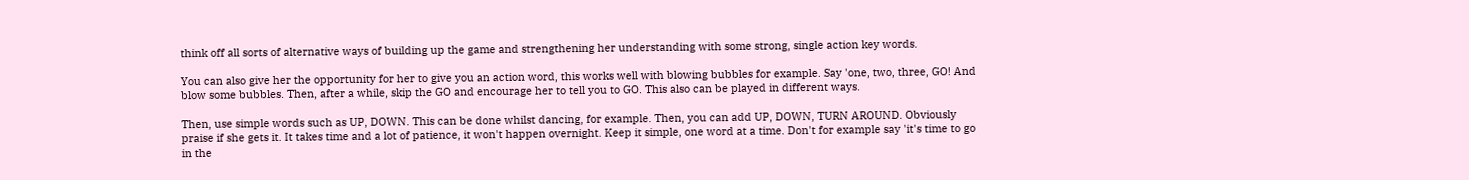think off all sorts of alternative ways of building up the game and strengthening her understanding with some strong, single action key words.

You can also give her the opportunity for her to give you an action word, this works well with blowing bubbles for example. Say 'one, two, three, GO! And blow some bubbles. Then, after a while, skip the GO and encourage her to tell you to GO. This also can be played in different ways.

Then, use simple words such as UP, DOWN. This can be done whilst dancing, for example. Then, you can add UP, DOWN, TURN AROUND. Obviously praise if she gets it. It takes time and a lot of patience, it won't happen overnight. Keep it simple, one word at a time. Don't for example say 'it's time to go in the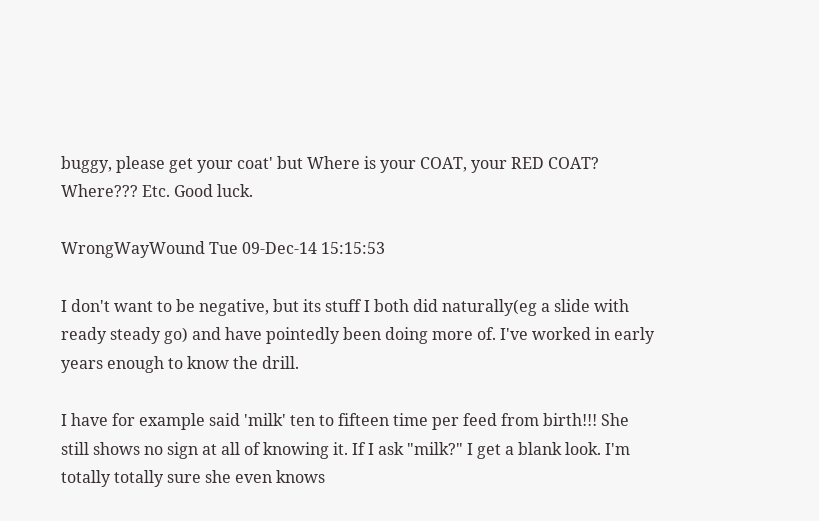buggy, please get your coat' but Where is your COAT, your RED COAT? Where??? Etc. Good luck.

WrongWayWound Tue 09-Dec-14 15:15:53

I don't want to be negative, but its stuff I both did naturally(eg a slide with ready steady go) and have pointedly been doing more of. I've worked in early years enough to know the drill.

I have for example said 'milk' ten to fifteen time per feed from birth!!! She still shows no sign at all of knowing it. If I ask "milk?" I get a blank look. I'm totally totally sure she even knows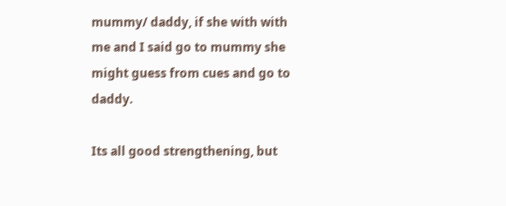mummy/ daddy, if she with with me and I said go to mummy she might guess from cues and go to daddy.

Its all good strengthening, but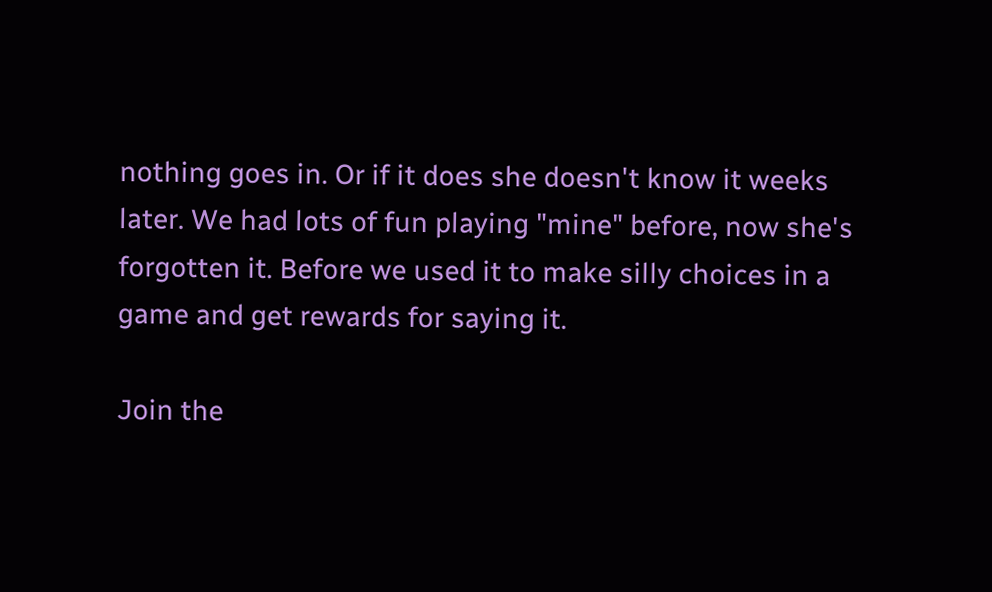nothing goes in. Or if it does she doesn't know it weeks later. We had lots of fun playing "mine" before, now she's forgotten it. Before we used it to make silly choices in a game and get rewards for saying it.

Join the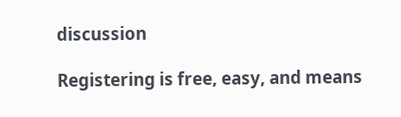discussion

Registering is free, easy, and means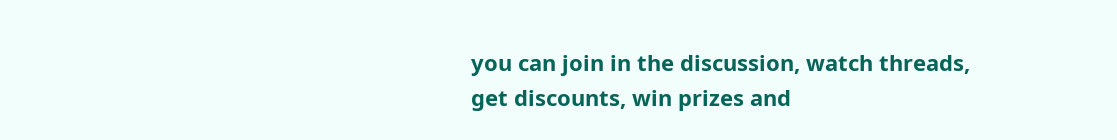you can join in the discussion, watch threads, get discounts, win prizes and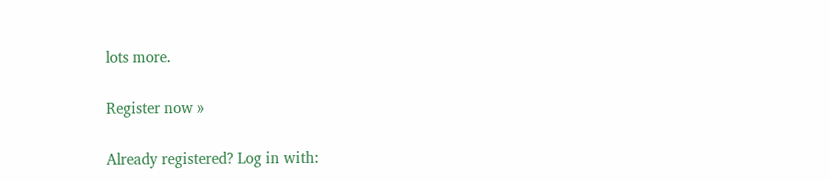lots more.

Register now »

Already registered? Log in with: